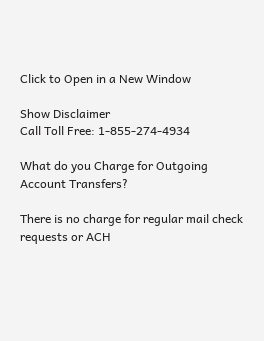Click to Open in a New Window

Show Disclaimer
Call Toll Free: 1-855-274-4934

What do you Charge for Outgoing Account Transfers?

There is no charge for regular mail check requests or ACH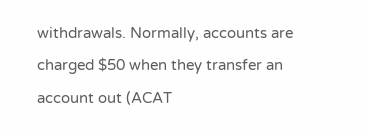withdrawals. Normally, accounts are charged $50 when they transfer an account out (ACAT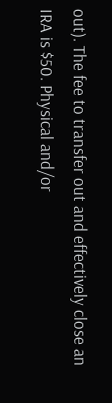out). The fee to transfer out and effectively close an IRA is $50. Physical and/or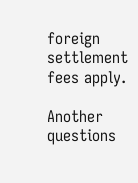foreign settlement fees apply.

Another questions